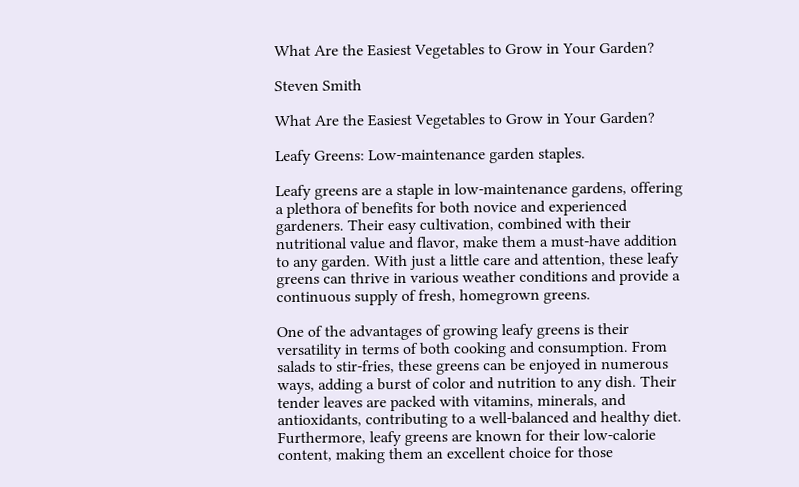What Are the Easiest Vegetables to Grow in Your Garden?

Steven Smith

What Are the Easiest Vegetables to Grow in Your Garden?

Leafy Greens: Low-maintenance garden staples.

Leafy greens are a staple in low-maintenance gardens, offering a plethora of benefits for both novice and experienced gardeners. Their easy cultivation, combined with their nutritional value and flavor, make them a must-have addition to any garden. With just a little care and attention, these leafy greens can thrive in various weather conditions and provide a continuous supply of fresh, homegrown greens.

One of the advantages of growing leafy greens is their versatility in terms of both cooking and consumption. From salads to stir-fries, these greens can be enjoyed in numerous ways, adding a burst of color and nutrition to any dish. Their tender leaves are packed with vitamins, minerals, and antioxidants, contributing to a well-balanced and healthy diet. Furthermore, leafy greens are known for their low-calorie content, making them an excellent choice for those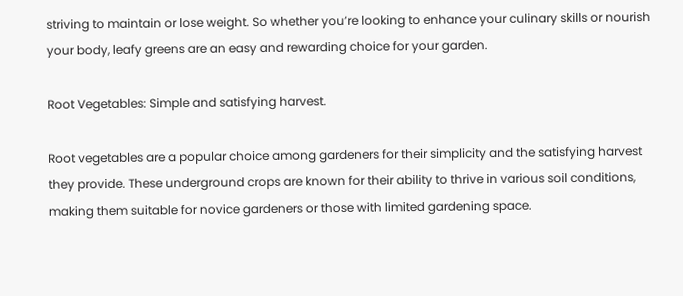striving to maintain or lose weight. So whether you’re looking to enhance your culinary skills or nourish your body, leafy greens are an easy and rewarding choice for your garden.

Root Vegetables: Simple and satisfying harvest.

Root vegetables are a popular choice among gardeners for their simplicity and the satisfying harvest they provide. These underground crops are known for their ability to thrive in various soil conditions, making them suitable for novice gardeners or those with limited gardening space.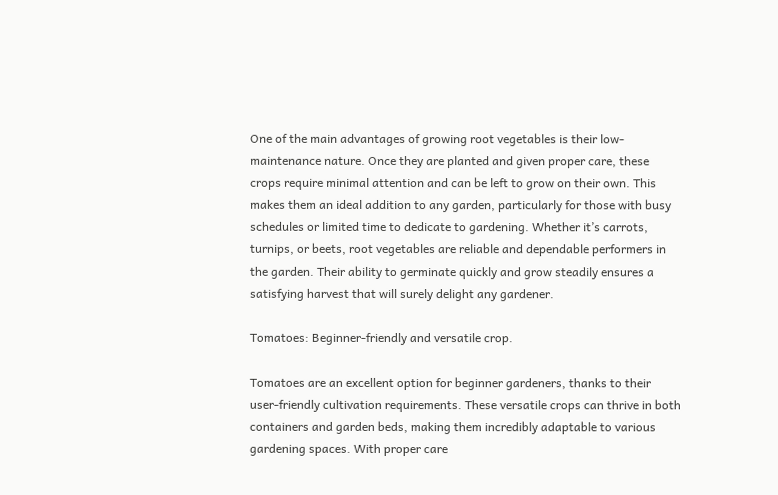One of the main advantages of growing root vegetables is their low-maintenance nature. Once they are planted and given proper care, these crops require minimal attention and can be left to grow on their own. This makes them an ideal addition to any garden, particularly for those with busy schedules or limited time to dedicate to gardening. Whether it’s carrots, turnips, or beets, root vegetables are reliable and dependable performers in the garden. Their ability to germinate quickly and grow steadily ensures a satisfying harvest that will surely delight any gardener.

Tomatoes: Beginner-friendly and versatile crop.

Tomatoes are an excellent option for beginner gardeners, thanks to their user-friendly cultivation requirements. These versatile crops can thrive in both containers and garden beds, making them incredibly adaptable to various gardening spaces. With proper care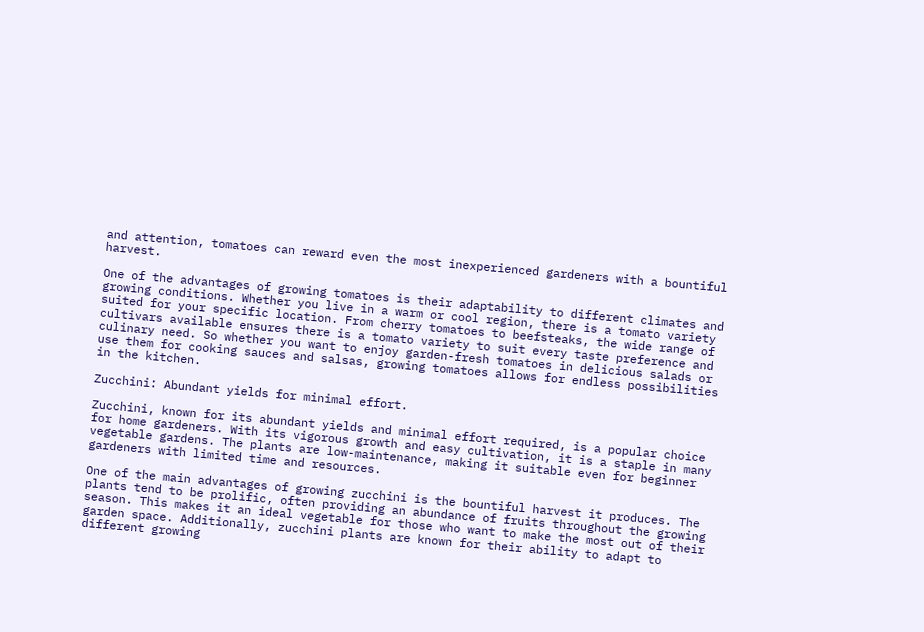and attention, tomatoes can reward even the most inexperienced gardeners with a bountiful harvest.

One of the advantages of growing tomatoes is their adaptability to different climates and growing conditions. Whether you live in a warm or cool region, there is a tomato variety suited for your specific location. From cherry tomatoes to beefsteaks, the wide range of cultivars available ensures there is a tomato variety to suit every taste preference and culinary need. So whether you want to enjoy garden-fresh tomatoes in delicious salads or use them for cooking sauces and salsas, growing tomatoes allows for endless possibilities in the kitchen.

Zucchini: Abundant yields for minimal effort.

Zucchini, known for its abundant yields and minimal effort required, is a popular choice for home gardeners. With its vigorous growth and easy cultivation, it is a staple in many vegetable gardens. The plants are low-maintenance, making it suitable even for beginner gardeners with limited time and resources.

One of the main advantages of growing zucchini is the bountiful harvest it produces. The plants tend to be prolific, often providing an abundance of fruits throughout the growing season. This makes it an ideal vegetable for those who want to make the most out of their garden space. Additionally, zucchini plants are known for their ability to adapt to different growing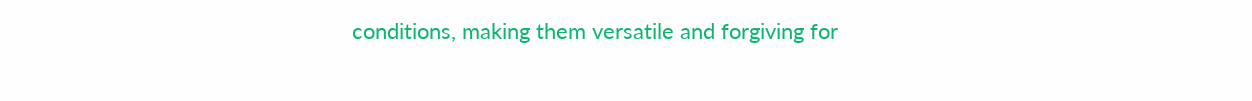conditions, making them versatile and forgiving for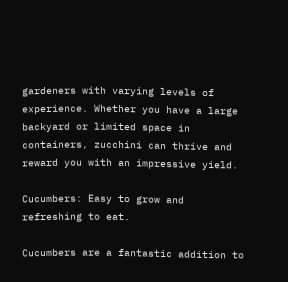gardeners with varying levels of experience. Whether you have a large backyard or limited space in containers, zucchini can thrive and reward you with an impressive yield.

Cucumbers: Easy to grow and refreshing to eat.

Cucumbers are a fantastic addition to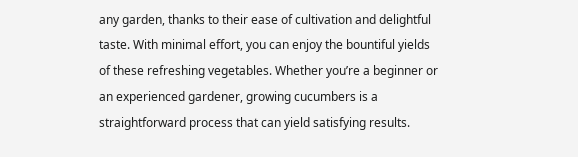any garden, thanks to their ease of cultivation and delightful taste. With minimal effort, you can enjoy the bountiful yields of these refreshing vegetables. Whether you’re a beginner or an experienced gardener, growing cucumbers is a straightforward process that can yield satisfying results.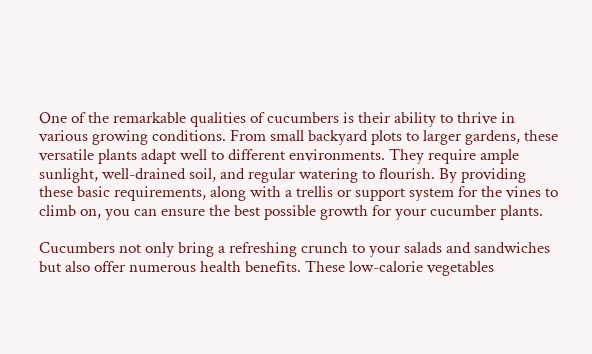One of the remarkable qualities of cucumbers is their ability to thrive in various growing conditions. From small backyard plots to larger gardens, these versatile plants adapt well to different environments. They require ample sunlight, well-drained soil, and regular watering to flourish. By providing these basic requirements, along with a trellis or support system for the vines to climb on, you can ensure the best possible growth for your cucumber plants.

Cucumbers not only bring a refreshing crunch to your salads and sandwiches but also offer numerous health benefits. These low-calorie vegetables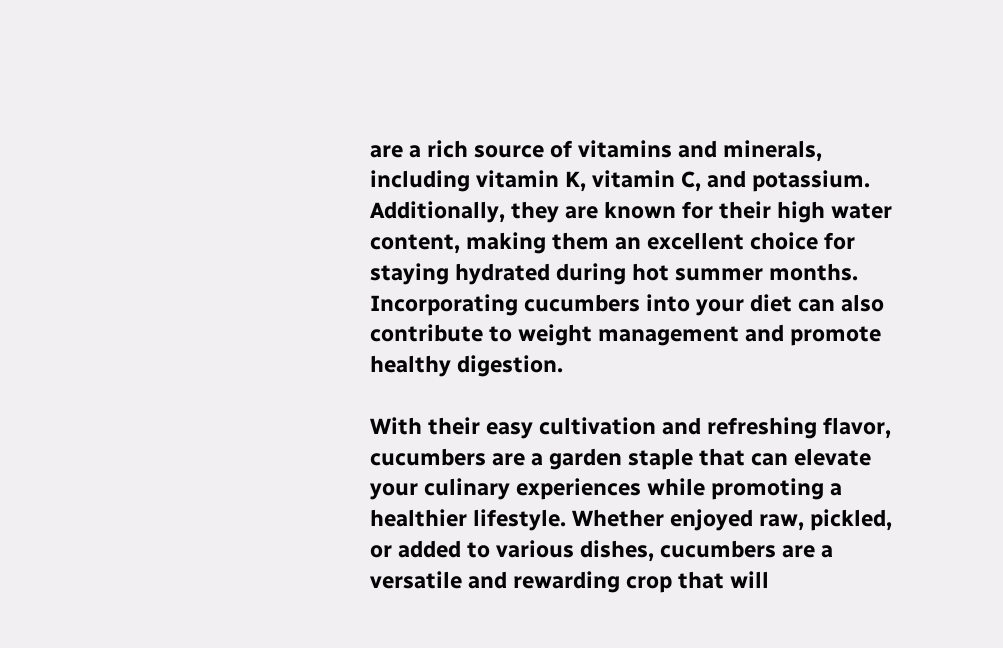are a rich source of vitamins and minerals, including vitamin K, vitamin C, and potassium. Additionally, they are known for their high water content, making them an excellent choice for staying hydrated during hot summer months. Incorporating cucumbers into your diet can also contribute to weight management and promote healthy digestion.

With their easy cultivation and refreshing flavor, cucumbers are a garden staple that can elevate your culinary experiences while promoting a healthier lifestyle. Whether enjoyed raw, pickled, or added to various dishes, cucumbers are a versatile and rewarding crop that will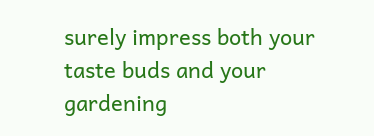surely impress both your taste buds and your gardening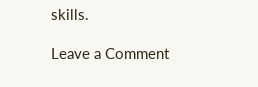skills.

Leave a Comment